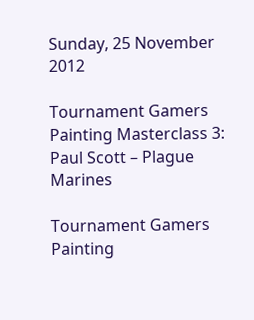Sunday, 25 November 2012

Tournament Gamers Painting Masterclass 3: Paul Scott – Plague Marines

Tournament Gamers Painting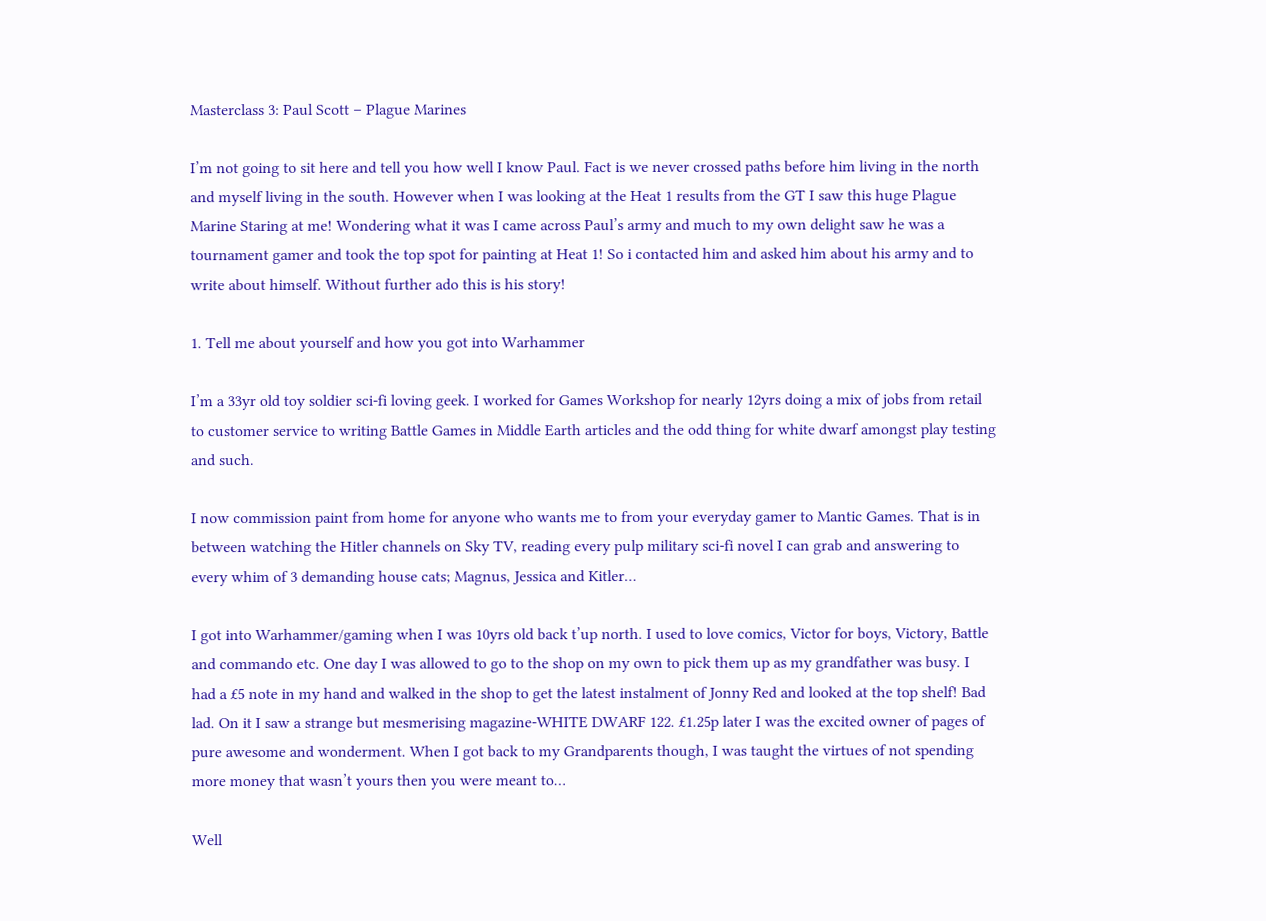Masterclass 3: Paul Scott – Plague Marines

I’m not going to sit here and tell you how well I know Paul. Fact is we never crossed paths before him living in the north and myself living in the south. However when I was looking at the Heat 1 results from the GT I saw this huge Plague Marine Staring at me! Wondering what it was I came across Paul’s army and much to my own delight saw he was a tournament gamer and took the top spot for painting at Heat 1! So i contacted him and asked him about his army and to write about himself. Without further ado this is his story!

1. Tell me about yourself and how you got into Warhammer

I’m a 33yr old toy soldier sci-fi loving geek. I worked for Games Workshop for nearly 12yrs doing a mix of jobs from retail to customer service to writing Battle Games in Middle Earth articles and the odd thing for white dwarf amongst play testing and such.

I now commission paint from home for anyone who wants me to from your everyday gamer to Mantic Games. That is in between watching the Hitler channels on Sky TV, reading every pulp military sci-fi novel I can grab and answering to every whim of 3 demanding house cats; Magnus, Jessica and Kitler…

I got into Warhammer/gaming when I was 10yrs old back t’up north. I used to love comics, Victor for boys, Victory, Battle and commando etc. One day I was allowed to go to the shop on my own to pick them up as my grandfather was busy. I had a £5 note in my hand and walked in the shop to get the latest instalment of Jonny Red and looked at the top shelf! Bad lad. On it I saw a strange but mesmerising magazine-WHITE DWARF 122. £1.25p later I was the excited owner of pages of pure awesome and wonderment. When I got back to my Grandparents though, I was taught the virtues of not spending more money that wasn’t yours then you were meant to…

Well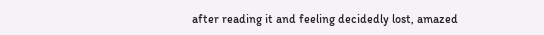after reading it and feeling decidedly lost, amazed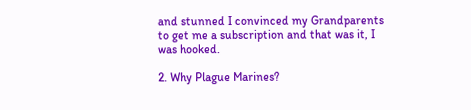and stunned I convinced my Grandparents to get me a subscription and that was it, I was hooked.

2. Why Plague Marines?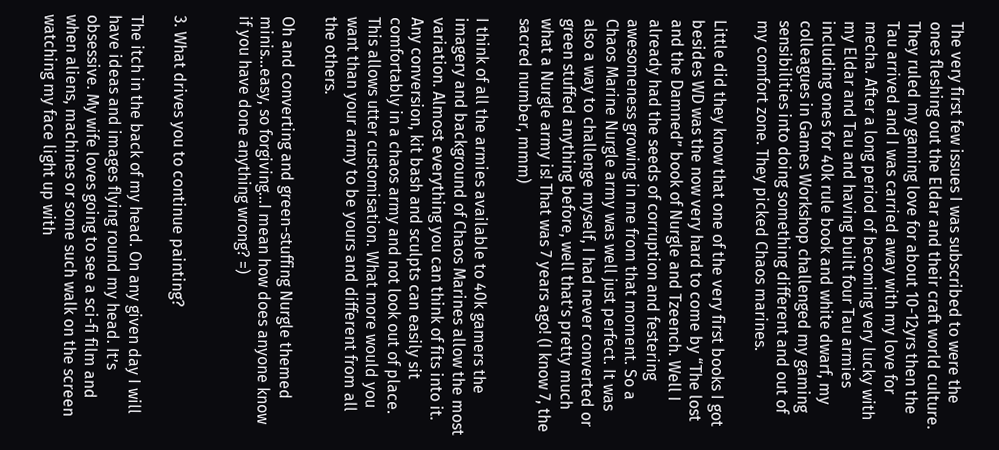The very first few issues I was subscribed to were the ones fleshing out the Eldar and their craft world culture. They ruled my gaming love for about 10-12yrs then the Tau arrived and I was carried away with my love for mecha. After a long period of becoming very lucky with my Eldar and Tau and having built four Tau armies including ones for 40k rule book and white dwarf, my colleagues in Games Workshop challenged my gaming sensibilities into doing something different and out of my comfort zone. They picked Chaos marines.

Little did they know that one of the very first books I got besides WD was the now very hard to come by “The lost and the Damned” book of Nurgle and Tzeench. Well I already had the seeds of corruption and festering awesomeness growing in me from that moment. So a Chaos Marine Nurgle army was well just perfect. It was also a way to challenge myself, I had never converted or green stuffed anything before, well that’s pretty much what a Nurgle army is! That was 7 years ago! (I know 7, the sacred number, mmm)

I think of all the armies available to 40k gamers the imagery and background of Chaos Marines allow the most variation. Almost everything you can think of fits into it. Any conversion, kit bash and sculpts can easily sit comfortably in a chaos army and not look out of place. This allows utter customisation. What more would you want than your army to be yours and different from all the others.

Oh and converting and green-stuffing Nurgle themed minis…easy, so forgiving…I mean how does anyone know if you have done anything wrong? =)


3. What drives you to continue painting?

The itch in the back of my head. On any given day I will have ideas and images flying round my head. It’s obsessive. My wife loves going to see a sci-fi film and when aliens, machines or some such walk on the screen watching my face light up with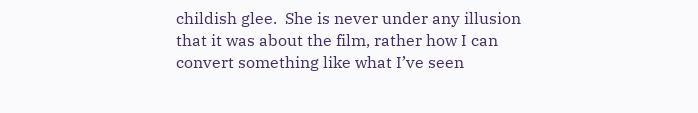childish glee.  She is never under any illusion that it was about the film, rather how I can convert something like what I’ve seen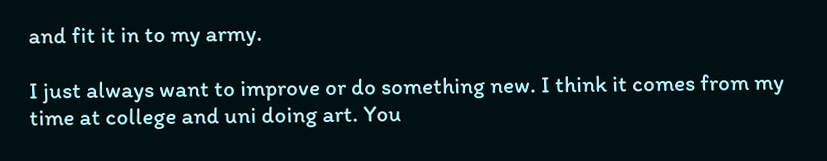and fit it in to my army.

I just always want to improve or do something new. I think it comes from my time at college and uni doing art. You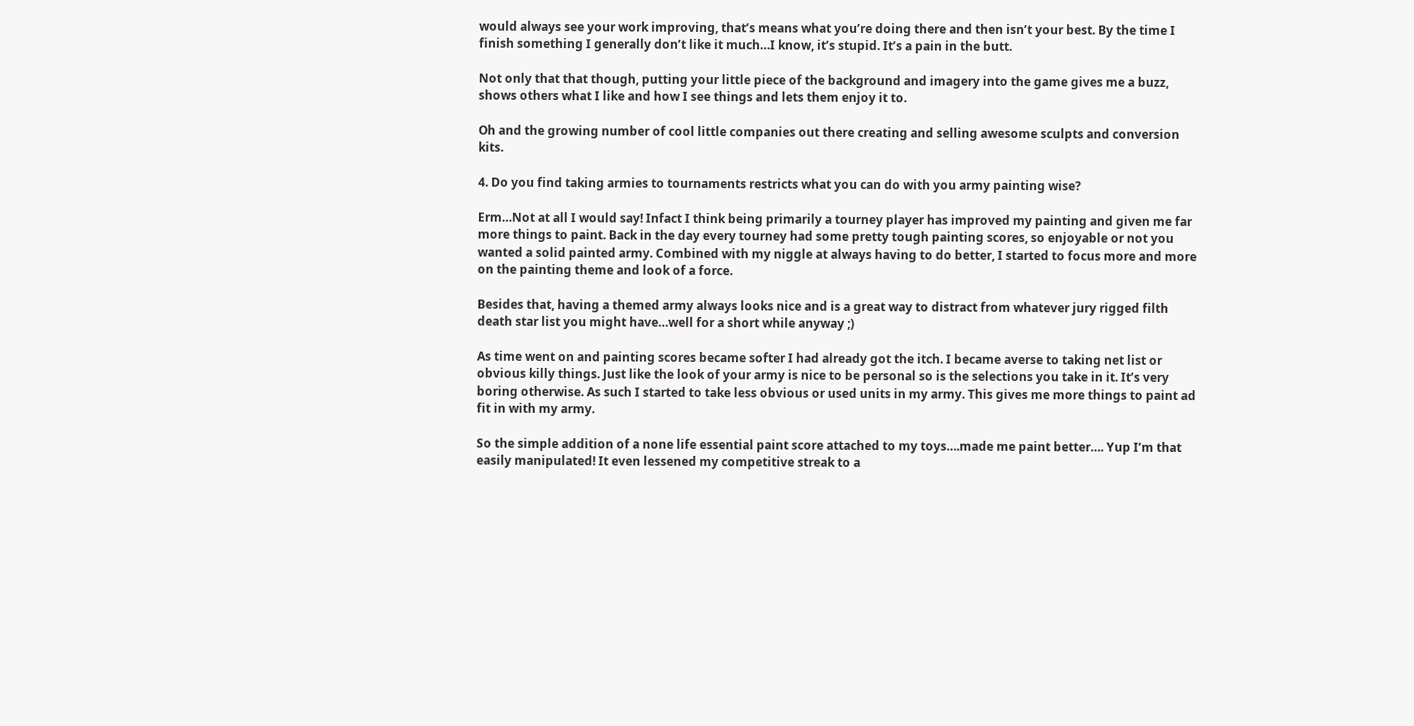would always see your work improving, that’s means what you’re doing there and then isn’t your best. By the time I finish something I generally don’t like it much…I know, it’s stupid. It’s a pain in the butt.

Not only that that though, putting your little piece of the background and imagery into the game gives me a buzz, shows others what I like and how I see things and lets them enjoy it to.

Oh and the growing number of cool little companies out there creating and selling awesome sculpts and conversion kits.

4. Do you find taking armies to tournaments restricts what you can do with you army painting wise?

Erm…Not at all I would say! Infact I think being primarily a tourney player has improved my painting and given me far more things to paint. Back in the day every tourney had some pretty tough painting scores, so enjoyable or not you wanted a solid painted army. Combined with my niggle at always having to do better, I started to focus more and more on the painting theme and look of a force.

Besides that, having a themed army always looks nice and is a great way to distract from whatever jury rigged filth death star list you might have…well for a short while anyway ;)

As time went on and painting scores became softer I had already got the itch. I became averse to taking net list or obvious killy things. Just like the look of your army is nice to be personal so is the selections you take in it. It’s very boring otherwise. As such I started to take less obvious or used units in my army. This gives me more things to paint ad fit in with my army.

So the simple addition of a none life essential paint score attached to my toys….made me paint better…. Yup I’m that easily manipulated! It even lessened my competitive streak to a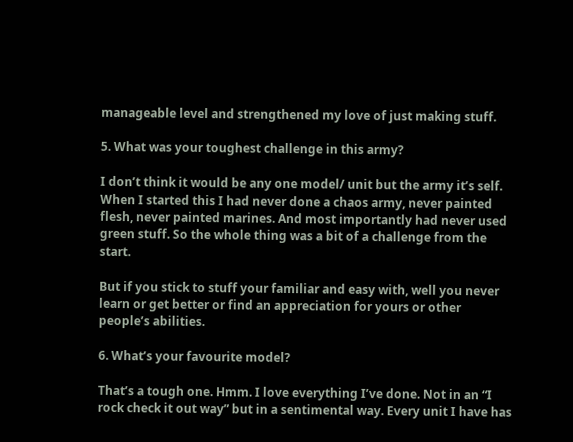manageable level and strengthened my love of just making stuff.

5. What was your toughest challenge in this army?

I don’t think it would be any one model/ unit but the army it’s self. When I started this I had never done a chaos army, never painted flesh, never painted marines. And most importantly had never used green stuff. So the whole thing was a bit of a challenge from the start.

But if you stick to stuff your familiar and easy with, well you never learn or get better or find an appreciation for yours or other people’s abilities.

6. What’s your favourite model?

That’s a tough one. Hmm. I love everything I’ve done. Not in an “I rock check it out way” but in a sentimental way. Every unit I have has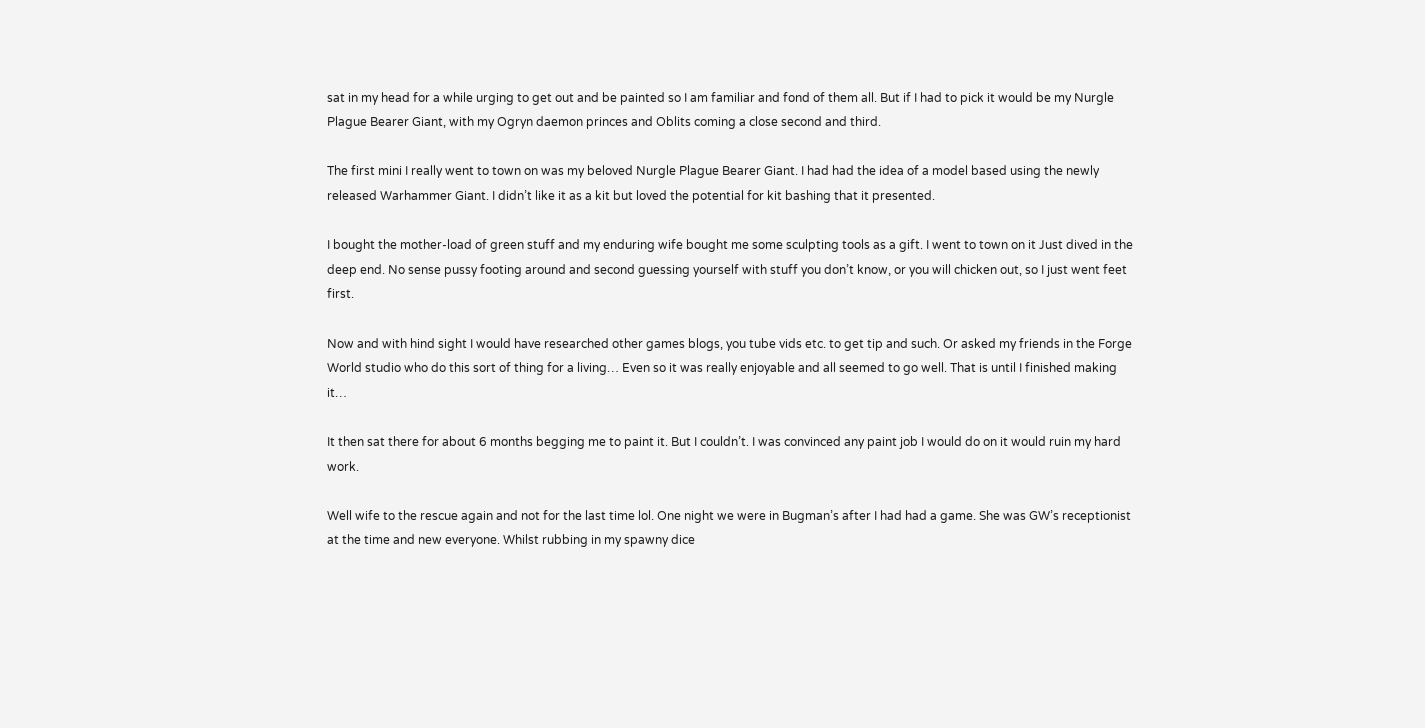sat in my head for a while urging to get out and be painted so I am familiar and fond of them all. But if I had to pick it would be my Nurgle Plague Bearer Giant, with my Ogryn daemon princes and Oblits coming a close second and third.

The first mini I really went to town on was my beloved Nurgle Plague Bearer Giant. I had had the idea of a model based using the newly released Warhammer Giant. I didn’t like it as a kit but loved the potential for kit bashing that it presented.

I bought the mother-load of green stuff and my enduring wife bought me some sculpting tools as a gift. I went to town on it Just dived in the deep end. No sense pussy footing around and second guessing yourself with stuff you don’t know, or you will chicken out, so I just went feet first.

Now and with hind sight I would have researched other games blogs, you tube vids etc. to get tip and such. Or asked my friends in the Forge World studio who do this sort of thing for a living… Even so it was really enjoyable and all seemed to go well. That is until I finished making it…

It then sat there for about 6 months begging me to paint it. But I couldn’t. I was convinced any paint job I would do on it would ruin my hard work.

Well wife to the rescue again and not for the last time lol. One night we were in Bugman’s after I had had a game. She was GW’s receptionist at the time and new everyone. Whilst rubbing in my spawny dice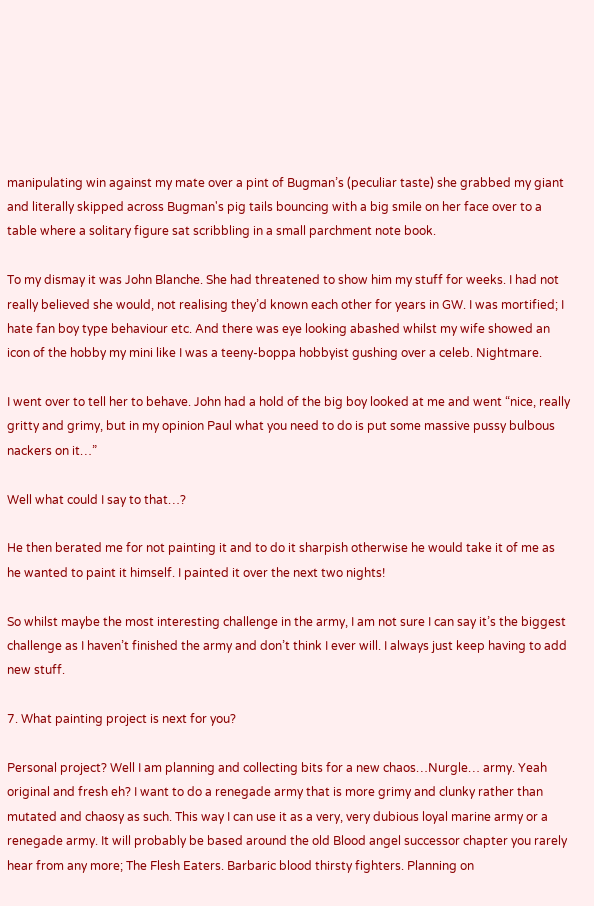manipulating win against my mate over a pint of Bugman’s (peculiar taste) she grabbed my giant and literally skipped across Bugman's pig tails bouncing with a big smile on her face over to a table where a solitary figure sat scribbling in a small parchment note book.

To my dismay it was John Blanche. She had threatened to show him my stuff for weeks. I had not really believed she would, not realising they’d known each other for years in GW. I was mortified; I hate fan boy type behaviour etc. And there was eye looking abashed whilst my wife showed an icon of the hobby my mini like I was a teeny-boppa hobbyist gushing over a celeb. Nightmare.

I went over to tell her to behave. John had a hold of the big boy looked at me and went “nice, really gritty and grimy, but in my opinion Paul what you need to do is put some massive pussy bulbous nackers on it…”

Well what could I say to that…?

He then berated me for not painting it and to do it sharpish otherwise he would take it of me as he wanted to paint it himself. I painted it over the next two nights!

So whilst maybe the most interesting challenge in the army, I am not sure I can say it’s the biggest challenge as I haven’t finished the army and don’t think I ever will. I always just keep having to add new stuff.

7. What painting project is next for you?

Personal project? Well I am planning and collecting bits for a new chaos…Nurgle… army. Yeah original and fresh eh? I want to do a renegade army that is more grimy and clunky rather than mutated and chaosy as such. This way I can use it as a very, very dubious loyal marine army or a renegade army. It will probably be based around the old Blood angel successor chapter you rarely hear from any more; The Flesh Eaters. Barbaric blood thirsty fighters. Planning on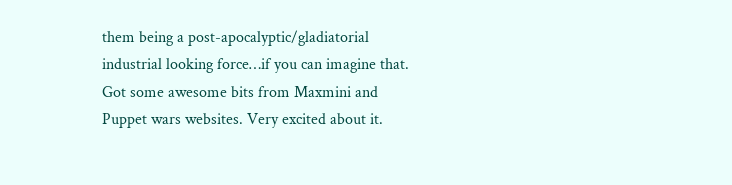them being a post-apocalyptic/gladiatorial industrial looking force…if you can imagine that. Got some awesome bits from Maxmini and Puppet wars websites. Very excited about it.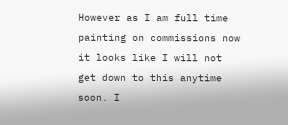However as I am full time painting on commissions now it looks like I will not get down to this anytime soon. I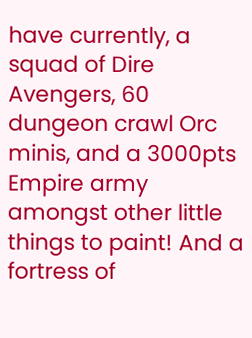have currently, a squad of Dire Avengers, 60 dungeon crawl Orc minis, and a 3000pts Empire army amongst other little things to paint! And a fortress of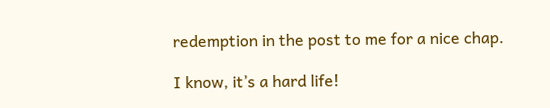redemption in the post to me for a nice chap.

I know, it’s a hard life!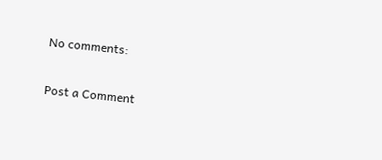No comments:

Post a Comment